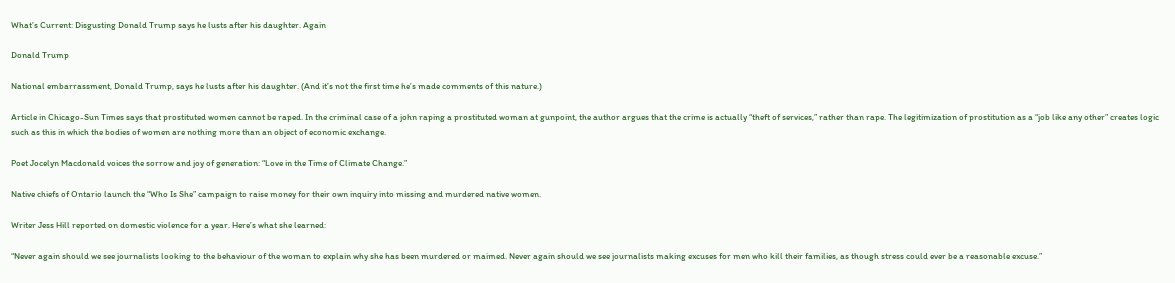What’s Current: Disgusting Donald Trump says he lusts after his daughter. Again

Donald Trump

National embarrassment, Donald Trump, says he lusts after his daughter. (And it’s not the first time he’s made comments of this nature.)

Article in Chicago-Sun Times says that prostituted women cannot be raped. In the criminal case of a john raping a prostituted woman at gunpoint, the author argues that the crime is actually “theft of services,” rather than rape. The legitimization of prostitution as a “job like any other” creates logic such as this in which the bodies of women are nothing more than an object of economic exchange.

Poet Jocelyn Macdonald voices the sorrow and joy of generation: “Love in the Time of Climate Change.”

Native chiefs of Ontario launch the “Who Is She” campaign to raise money for their own inquiry into missing and murdered native women.

Writer Jess Hill reported on domestic violence for a year. Here’s what she learned:

“Never again should we see journalists looking to the behaviour of the woman to explain why she has been murdered or maimed. Never again should we see journalists making excuses for men who kill their families, as though stress could ever be a reasonable excuse.”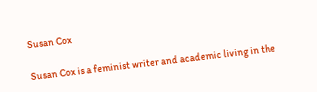Susan Cox

Susan Cox is a feminist writer and academic living in the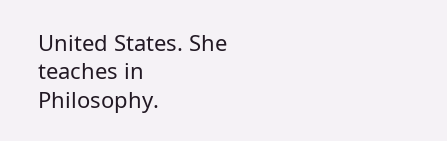United States. She teaches in Philosophy.